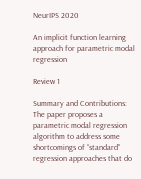NeurIPS 2020

An implicit function learning approach for parametric modal regression

Review 1

Summary and Contributions: The paper proposes a parametric modal regression algorithm to address some shortcomings of “standard” regression approaches that do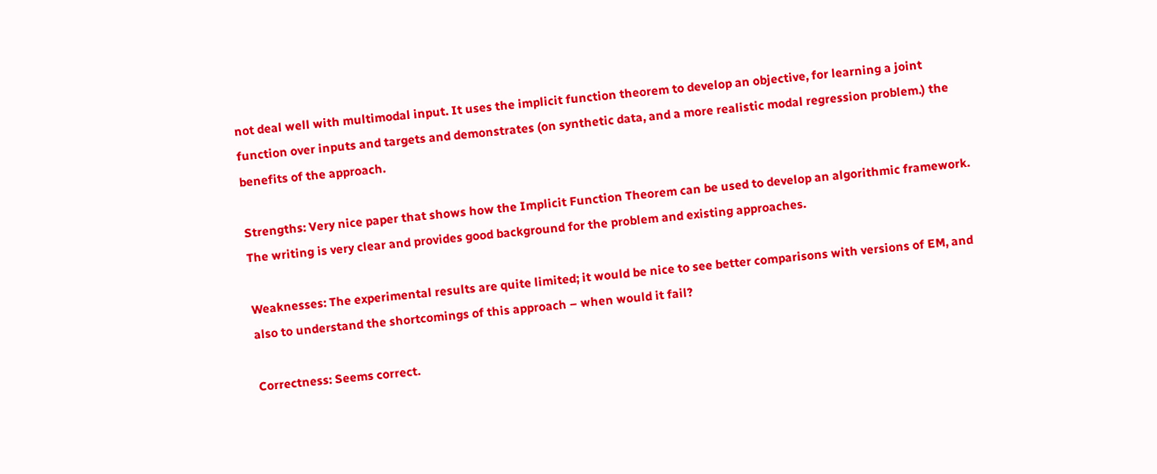not deal well with multimodal input. It uses the implicit function theorem to develop an objective, for learning a joint function over inputs and targets and demonstrates (on synthetic data, and a more realistic modal regression problem.) the benefits of the approach.

Strengths: Very nice paper that shows how the Implicit Function Theorem can be used to develop an algorithmic framework. The writing is very clear and provides good background for the problem and existing approaches.

Weaknesses: The experimental results are quite limited; it would be nice to see better comparisons with versions of EM, and also to understand the shortcomings of this approach – when would it fail?

Correctness: Seems correct.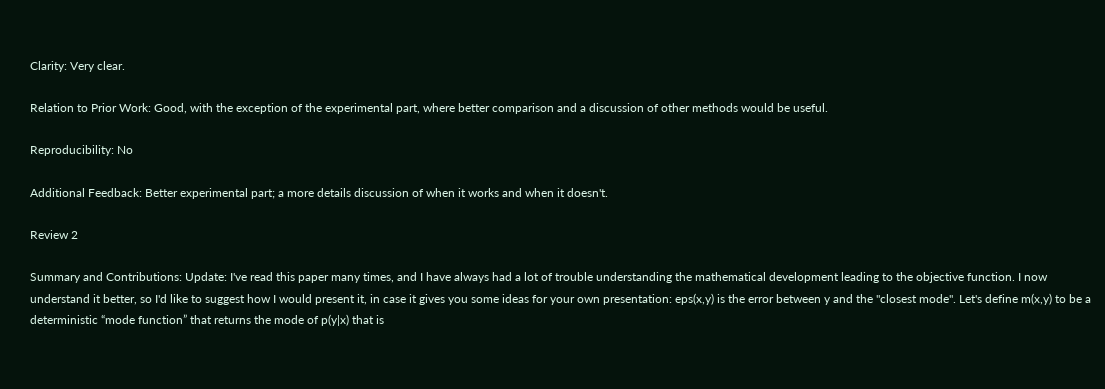Clarity: Very clear.

Relation to Prior Work: Good, with the exception of the experimental part, where better comparison and a discussion of other methods would be useful.

Reproducibility: No

Additional Feedback: Better experimental part; a more details discussion of when it works and when it doesn't.

Review 2

Summary and Contributions: Update: I've read this paper many times, and I have always had a lot of trouble understanding the mathematical development leading to the objective function. I now understand it better, so I'd like to suggest how I would present it, in case it gives you some ideas for your own presentation: eps(x,y) is the error between y and the "closest mode". Let's define m(x,y) to be a deterministic “mode function” that returns the mode of p(y|x) that is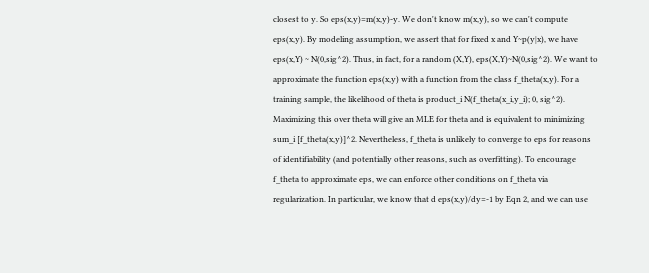closest to y. So eps(x,y)=m(x,y)-y. We don't know m(x,y), so we can't compute eps(x,y). By modeling assumption, we assert that for fixed x and Y~p(y|x), we have eps(x,Y) ~ N(0,sig^2). Thus, in fact, for a random (X,Y), eps(X,Y)~N(0,sig^2). We want to approximate the function eps(x,y) with a function from the class f_theta(x,y). For a training sample, the likelihood of theta is product_i N(f_theta(x_i,y_i); 0, sig^2). Maximizing this over theta will give an MLE for theta and is equivalent to minimizing sum_i [f_theta(x,y)]^2. Nevertheless, f_theta is unlikely to converge to eps for reasons of identifiability (and potentially other reasons, such as overfitting). To encourage f_theta to approximate eps, we can enforce other conditions on f_theta via regularization. In particular, we know that d eps(x,y)/dy=-1 by Eqn 2, and we can use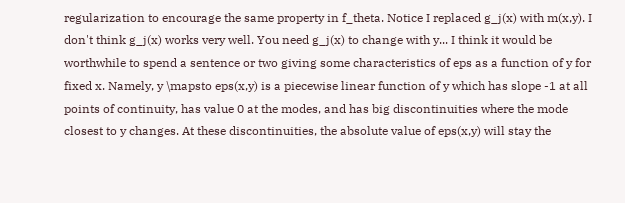regularization to encourage the same property in f_theta. Notice I replaced g_j(x) with m(x,y). I don't think g_j(x) works very well. You need g_j(x) to change with y... I think it would be worthwhile to spend a sentence or two giving some characteristics of eps as a function of y for fixed x. Namely, y \mapsto eps(x,y) is a piecewise linear function of y which has slope -1 at all points of continuity, has value 0 at the modes, and has big discontinuities where the mode closest to y changes. At these discontinuities, the absolute value of eps(x,y) will stay the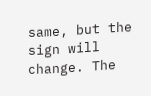same, but the sign will change. The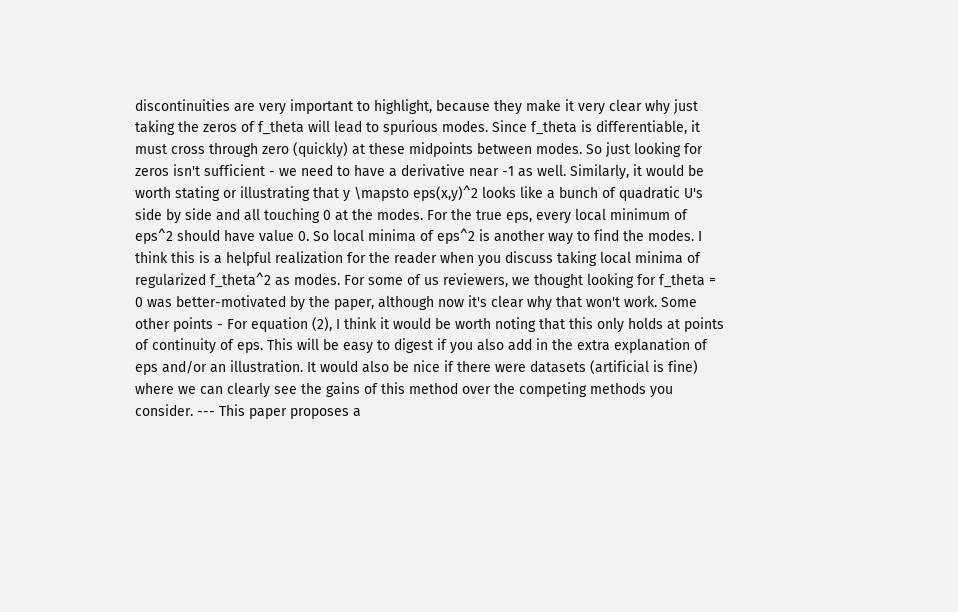discontinuities are very important to highlight, because they make it very clear why just taking the zeros of f_theta will lead to spurious modes. Since f_theta is differentiable, it must cross through zero (quickly) at these midpoints between modes. So just looking for zeros isn't sufficient - we need to have a derivative near -1 as well. Similarly, it would be worth stating or illustrating that y \mapsto eps(x,y)^2 looks like a bunch of quadratic U's side by side and all touching 0 at the modes. For the true eps, every local minimum of eps^2 should have value 0. So local minima of eps^2 is another way to find the modes. I think this is a helpful realization for the reader when you discuss taking local minima of regularized f_theta^2 as modes. For some of us reviewers, we thought looking for f_theta = 0 was better-motivated by the paper, although now it's clear why that won't work. Some other points - For equation (2), I think it would be worth noting that this only holds at points of continuity of eps. This will be easy to digest if you also add in the extra explanation of eps and/or an illustration. It would also be nice if there were datasets (artificial is fine) where we can clearly see the gains of this method over the competing methods you consider. --- This paper proposes a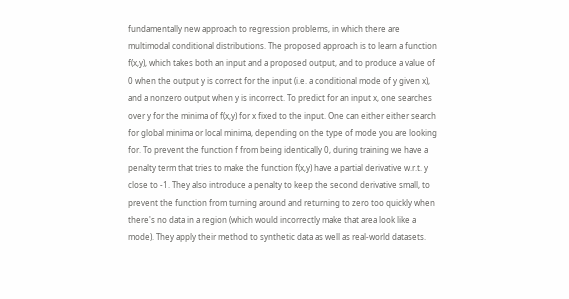fundamentally new approach to regression problems, in which there are multimodal conditional distributions. The proposed approach is to learn a function f(x,y), which takes both an input and a proposed output, and to produce a value of 0 when the output y is correct for the input (i.e. a conditional mode of y given x), and a nonzero output when y is incorrect. To predict for an input x, one searches over y for the minima of f(x,y) for x fixed to the input. One can either either search for global minima or local minima, depending on the type of mode you are looking for. To prevent the function f from being identically 0, during training we have a penalty term that tries to make the function f(x,y) have a partial derivative w.r.t. y close to -1. They also introduce a penalty to keep the second derivative small, to prevent the function from turning around and returning to zero too quickly when there's no data in a region (which would incorrectly make that area look like a mode). They apply their method to synthetic data as well as real-world datasets.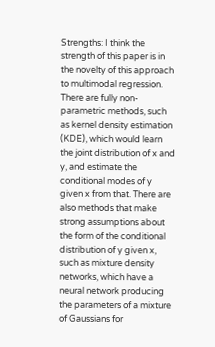Strengths: I think the strength of this paper is in the novelty of this approach to multimodal regression. There are fully non-parametric methods, such as kernel density estimation (KDE), which would learn the joint distribution of x and y, and estimate the conditional modes of y given x from that. There are also methods that make strong assumptions about the form of the conditional distribution of y given x, such as mixture density networks, which have a neural network producing the parameters of a mixture of Gaussians for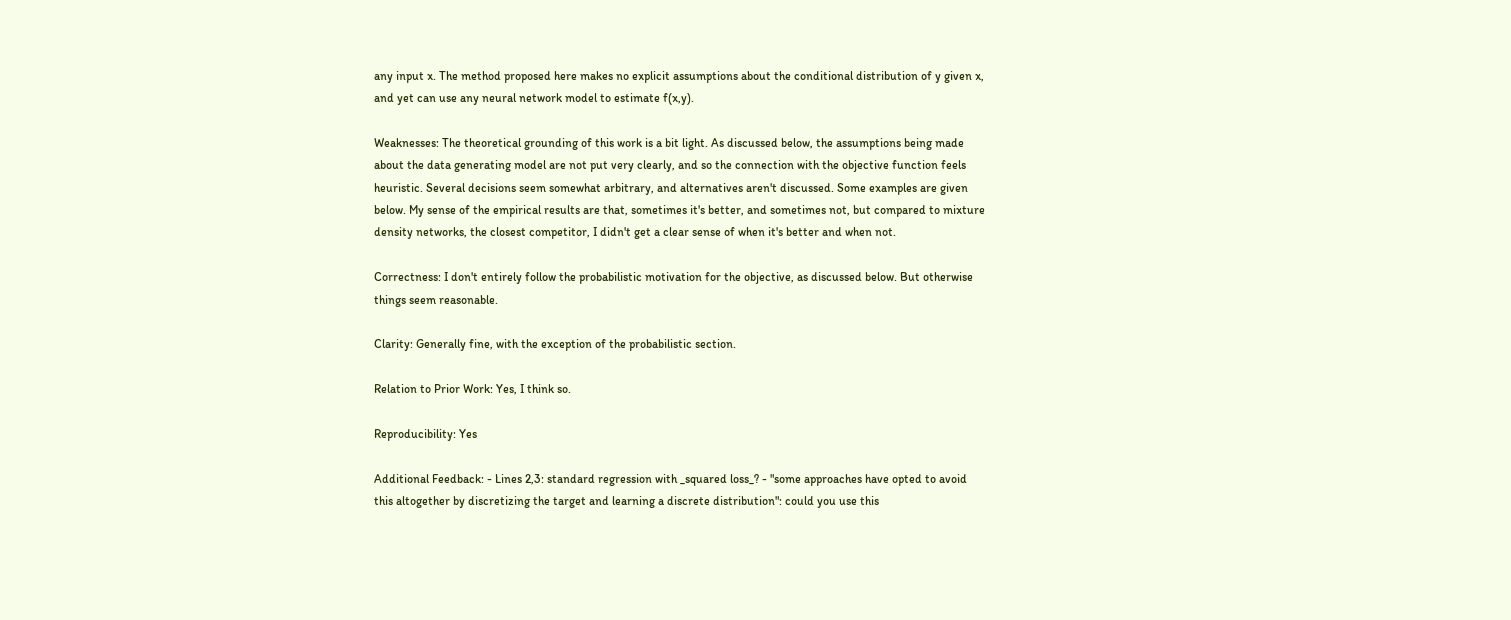any input x. The method proposed here makes no explicit assumptions about the conditional distribution of y given x, and yet can use any neural network model to estimate f(x,y).

Weaknesses: The theoretical grounding of this work is a bit light. As discussed below, the assumptions being made about the data generating model are not put very clearly, and so the connection with the objective function feels heuristic. Several decisions seem somewhat arbitrary, and alternatives aren't discussed. Some examples are given below. My sense of the empirical results are that, sometimes it's better, and sometimes not, but compared to mixture density networks, the closest competitor, I didn't get a clear sense of when it's better and when not.

Correctness: I don't entirely follow the probabilistic motivation for the objective, as discussed below. But otherwise things seem reasonable.

Clarity: Generally fine, with the exception of the probabilistic section.

Relation to Prior Work: Yes, I think so.

Reproducibility: Yes

Additional Feedback: - Lines 2,3: standard regression with _squared loss_? - "some approaches have opted to avoid this altogether by discretizing the target and learning a discrete distribution": could you use this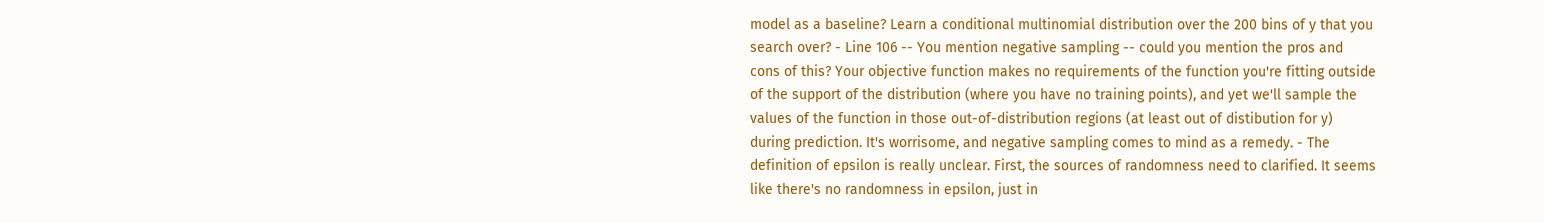model as a baseline? Learn a conditional multinomial distribution over the 200 bins of y that you search over? - Line 106 -- You mention negative sampling -- could you mention the pros and cons of this? Your objective function makes no requirements of the function you're fitting outside of the support of the distribution (where you have no training points), and yet we'll sample the values of the function in those out-of-distribution regions (at least out of distibution for y) during prediction. It's worrisome, and negative sampling comes to mind as a remedy. - The definition of epsilon is really unclear. First, the sources of randomness need to clarified. It seems like there's no randomness in epsilon, just in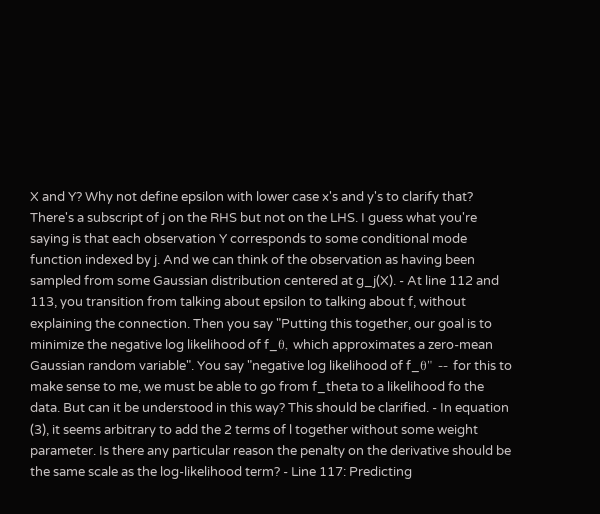X and Y? Why not define epsilon with lower case x's and y's to clarify that? There's a subscript of j on the RHS but not on the LHS. I guess what you're saying is that each observation Y corresponds to some conditional mode function indexed by j. And we can think of the observation as having been sampled from some Gaussian distribution centered at g_j(X). - At line 112 and 113, you transition from talking about epsilon to talking about f, without explaining the connection. Then you say "Putting this together, our goal is to minimize the negative log likelihood of f_θ, which approximates a zero-mean Gaussian random variable". You say "negative log likelihood of f_θ" -- for this to make sense to me, we must be able to go from f_theta to a likelihood fo the data. But can it be understood in this way? This should be clarified. - In equation (3), it seems arbitrary to add the 2 terms of l together without some weight parameter. Is there any particular reason the penalty on the derivative should be the same scale as the log-likelihood term? - Line 117: Predicting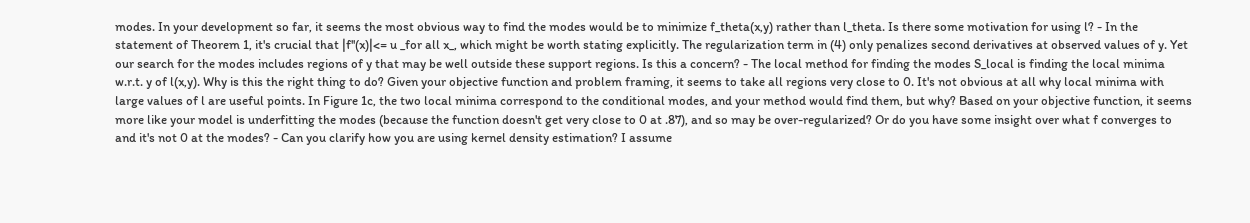modes. In your development so far, it seems the most obvious way to find the modes would be to minimize f_theta(x,y) rather than l_theta. Is there some motivation for using l? - In the statement of Theorem 1, it's crucial that |f''(x)|<= u _for all x_, which might be worth stating explicitly. The regularization term in (4) only penalizes second derivatives at observed values of y. Yet our search for the modes includes regions of y that may be well outside these support regions. Is this a concern? - The local method for finding the modes S_local is finding the local minima w.r.t. y of l(x,y). Why is this the right thing to do? Given your objective function and problem framing, it seems to take all regions very close to 0. It's not obvious at all why local minima with large values of l are useful points. In Figure 1c, the two local minima correspond to the conditional modes, and your method would find them, but why? Based on your objective function, it seems more like your model is underfitting the modes (because the function doesn't get very close to 0 at .87), and so may be over-regularized? Or do you have some insight over what f converges to and it's not 0 at the modes? - Can you clarify how you are using kernel density estimation? I assume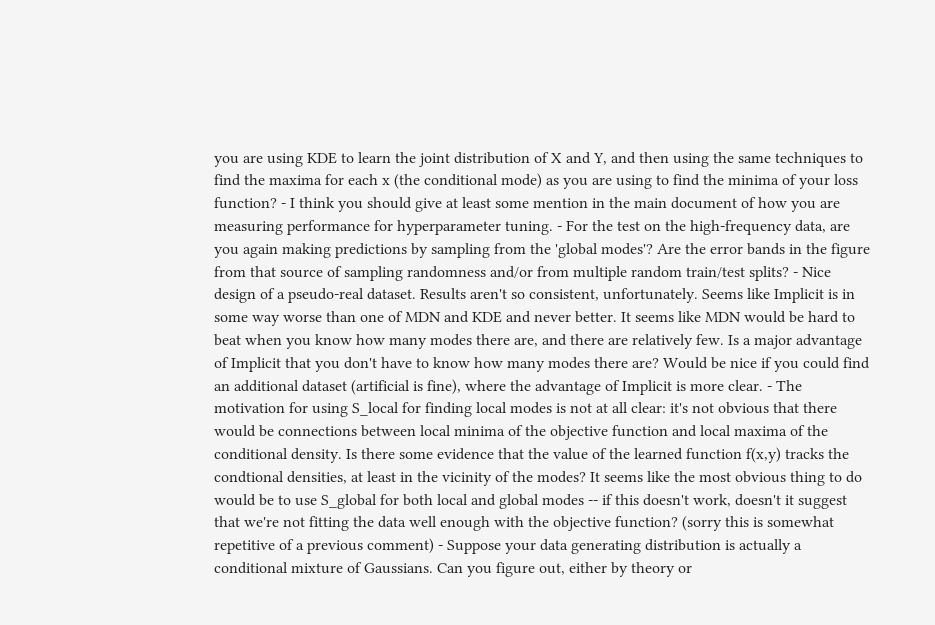you are using KDE to learn the joint distribution of X and Y, and then using the same techniques to find the maxima for each x (the conditional mode) as you are using to find the minima of your loss function? - I think you should give at least some mention in the main document of how you are measuring performance for hyperparameter tuning. - For the test on the high-frequency data, are you again making predictions by sampling from the 'global modes'? Are the error bands in the figure from that source of sampling randomness and/or from multiple random train/test splits? - Nice design of a pseudo-real dataset. Results aren't so consistent, unfortunately. Seems like Implicit is in some way worse than one of MDN and KDE and never better. It seems like MDN would be hard to beat when you know how many modes there are, and there are relatively few. Is a major advantage of Implicit that you don't have to know how many modes there are? Would be nice if you could find an additional dataset (artificial is fine), where the advantage of Implicit is more clear. - The motivation for using S_local for finding local modes is not at all clear: it's not obvious that there would be connections between local minima of the objective function and local maxima of the conditional density. Is there some evidence that the value of the learned function f(x,y) tracks the condtional densities, at least in the vicinity of the modes? It seems like the most obvious thing to do would be to use S_global for both local and global modes -- if this doesn't work, doesn't it suggest that we're not fitting the data well enough with the objective function? (sorry this is somewhat repetitive of a previous comment) - Suppose your data generating distribution is actually a conditional mixture of Gaussians. Can you figure out, either by theory or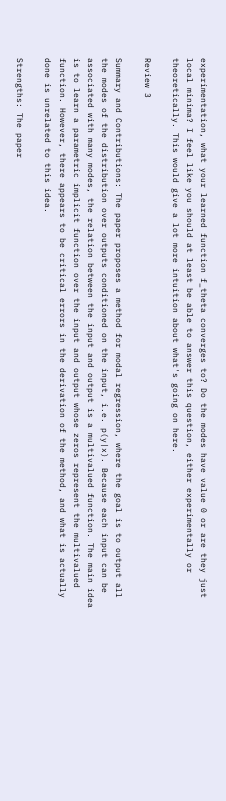experimentation, what your learned function f_theta converges to? Do the modes have value 0 or are they just local minima? I feel like you should at least be able to answer this question, either experimentally or theoretically. This would give a lot more intuition about what's going on here.

Review 3

Summary and Contributions: The paper proposes a method for modal regression, where the goal is to output all the modes of the distribution over outputs conditioned on the input, i.e. p(y|x). Because each input can be associated with many modes, the relation between the input and output is a multivalued function. The main idea is to learn a parametric implicit function over the input and output whose zeros represent the multivalued function. However, there appears to be critical errors in the derivation of the method, and what is actually done is unrelated to this idea.

Strengths: The paper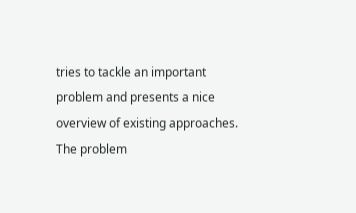tries to tackle an important problem and presents a nice overview of existing approaches. The problem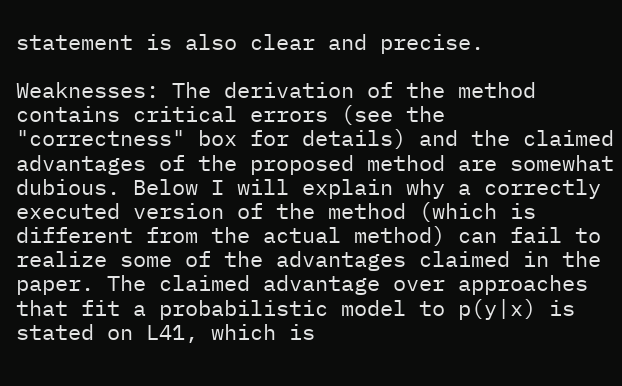statement is also clear and precise.

Weaknesses: The derivation of the method contains critical errors (see the "correctness" box for details) and the claimed advantages of the proposed method are somewhat dubious. Below I will explain why a correctly executed version of the method (which is different from the actual method) can fail to realize some of the advantages claimed in the paper. The claimed advantage over approaches that fit a probabilistic model to p(y|x) is stated on L41, which is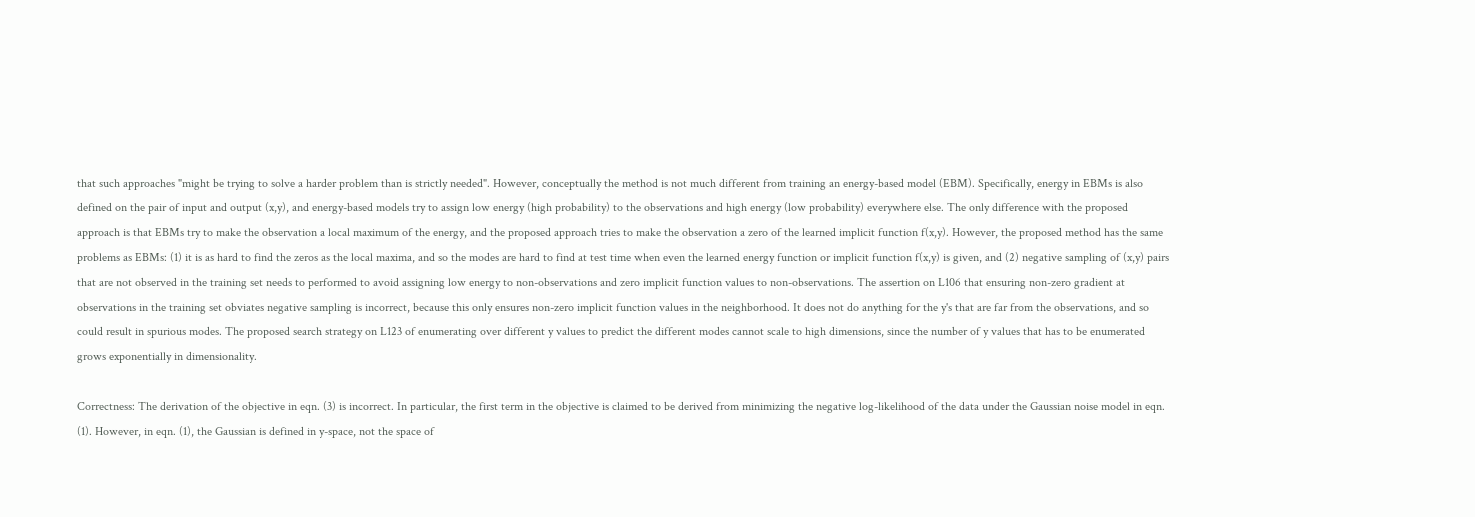that such approaches "might be trying to solve a harder problem than is strictly needed". However, conceptually the method is not much different from training an energy-based model (EBM). Specifically, energy in EBMs is also defined on the pair of input and output (x,y), and energy-based models try to assign low energy (high probability) to the observations and high energy (low probability) everywhere else. The only difference with the proposed approach is that EBMs try to make the observation a local maximum of the energy, and the proposed approach tries to make the observation a zero of the learned implicit function f(x,y). However, the proposed method has the same problems as EBMs: (1) it is as hard to find the zeros as the local maxima, and so the modes are hard to find at test time when even the learned energy function or implicit function f(x,y) is given, and (2) negative sampling of (x,y) pairs that are not observed in the training set needs to performed to avoid assigning low energy to non-observations and zero implicit function values to non-observations. The assertion on L106 that ensuring non-zero gradient at observations in the training set obviates negative sampling is incorrect, because this only ensures non-zero implicit function values in the neighborhood. It does not do anything for the y's that are far from the observations, and so could result in spurious modes. The proposed search strategy on L123 of enumerating over different y values to predict the different modes cannot scale to high dimensions, since the number of y values that has to be enumerated grows exponentially in dimensionality.

Correctness: The derivation of the objective in eqn. (3) is incorrect. In particular, the first term in the objective is claimed to be derived from minimizing the negative log-likelihood of the data under the Gaussian noise model in eqn. (1). However, in eqn. (1), the Gaussian is defined in y-space, not the space of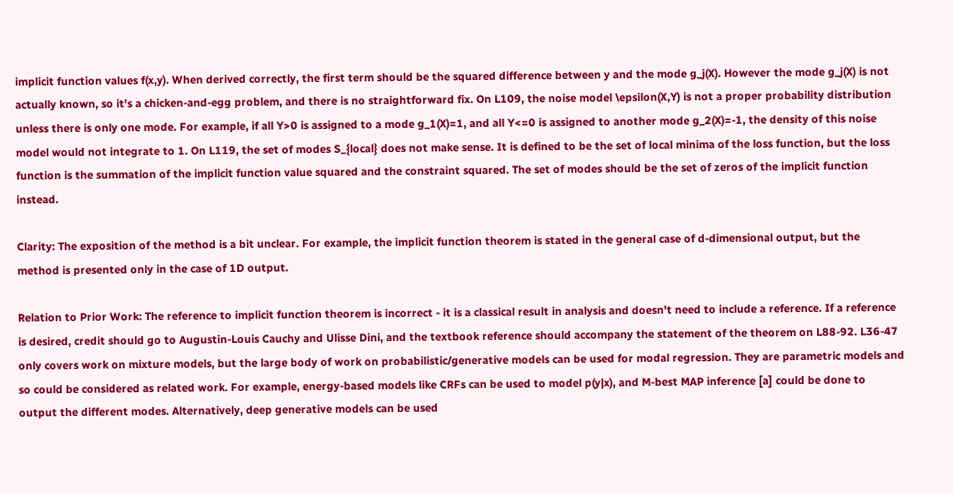implicit function values f(x,y). When derived correctly, the first term should be the squared difference between y and the mode g_j(X). However the mode g_j(X) is not actually known, so it's a chicken-and-egg problem, and there is no straightforward fix. On L109, the noise model \epsilon(X,Y) is not a proper probability distribution unless there is only one mode. For example, if all Y>0 is assigned to a mode g_1(X)=1, and all Y<=0 is assigned to another mode g_2(X)=-1, the density of this noise model would not integrate to 1. On L119, the set of modes S_{local} does not make sense. It is defined to be the set of local minima of the loss function, but the loss function is the summation of the implicit function value squared and the constraint squared. The set of modes should be the set of zeros of the implicit function instead.

Clarity: The exposition of the method is a bit unclear. For example, the implicit function theorem is stated in the general case of d-dimensional output, but the method is presented only in the case of 1D output.

Relation to Prior Work: The reference to implicit function theorem is incorrect - it is a classical result in analysis and doesn't need to include a reference. If a reference is desired, credit should go to Augustin-Louis Cauchy and Ulisse Dini, and the textbook reference should accompany the statement of the theorem on L88-92. L36-47 only covers work on mixture models, but the large body of work on probabilistic/generative models can be used for modal regression. They are parametric models and so could be considered as related work. For example, energy-based models like CRFs can be used to model p(y|x), and M-best MAP inference [a] could be done to output the different modes. Alternatively, deep generative models can be used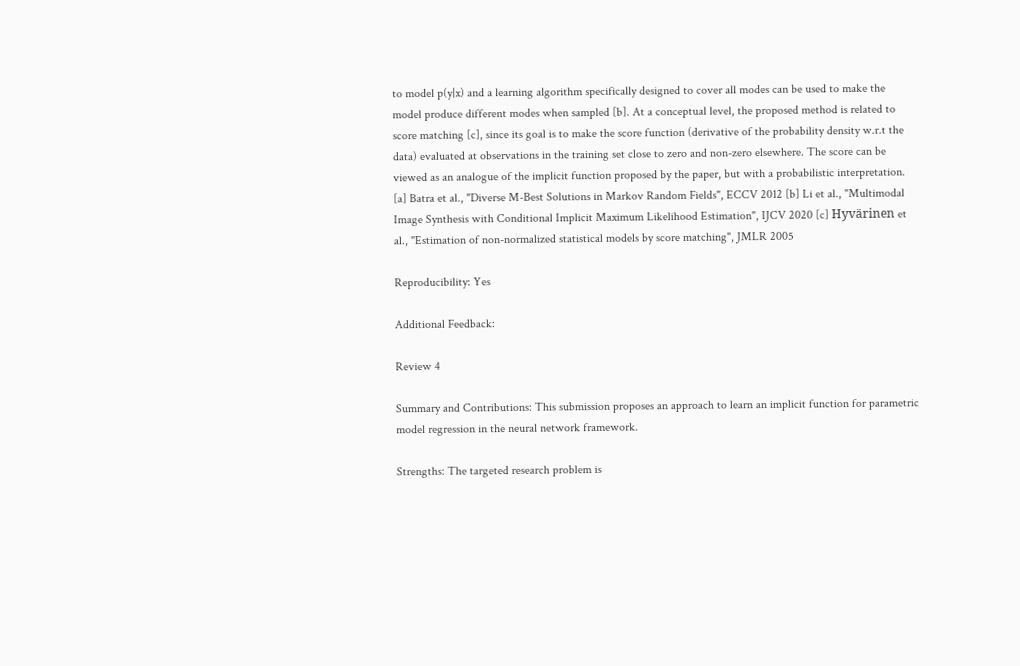to model p(y|x) and a learning algorithm specifically designed to cover all modes can be used to make the model produce different modes when sampled [b]. At a conceptual level, the proposed method is related to score matching [c], since its goal is to make the score function (derivative of the probability density w.r.t the data) evaluated at observations in the training set close to zero and non-zero elsewhere. The score can be viewed as an analogue of the implicit function proposed by the paper, but with a probabilistic interpretation. [a] Batra et al., "Diverse M-Best Solutions in Markov Random Fields", ECCV 2012 [b] Li et al., "Multimodal Image Synthesis with Conditional Implicit Maximum Likelihood Estimation", IJCV 2020 [c] Hyvärinen et al., "Estimation of non-normalized statistical models by score matching", JMLR 2005

Reproducibility: Yes

Additional Feedback:

Review 4

Summary and Contributions: This submission proposes an approach to learn an implicit function for parametric model regression in the neural network framework.

Strengths: The targeted research problem is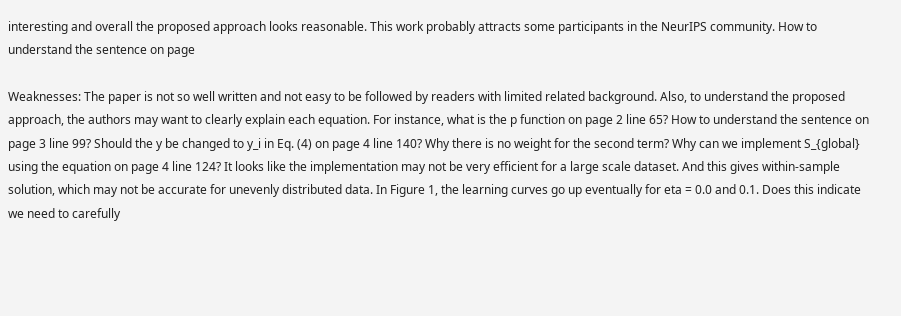interesting and overall the proposed approach looks reasonable. This work probably attracts some participants in the NeurIPS community. How to understand the sentence on page

Weaknesses: The paper is not so well written and not easy to be followed by readers with limited related background. Also, to understand the proposed approach, the authors may want to clearly explain each equation. For instance, what is the p function on page 2 line 65? How to understand the sentence on page 3 line 99? Should the y be changed to y_i in Eq. (4) on page 4 line 140? Why there is no weight for the second term? Why can we implement S_{global} using the equation on page 4 line 124? It looks like the implementation may not be very efficient for a large scale dataset. And this gives within-sample solution, which may not be accurate for unevenly distributed data. In Figure 1, the learning curves go up eventually for eta = 0.0 and 0.1. Does this indicate we need to carefully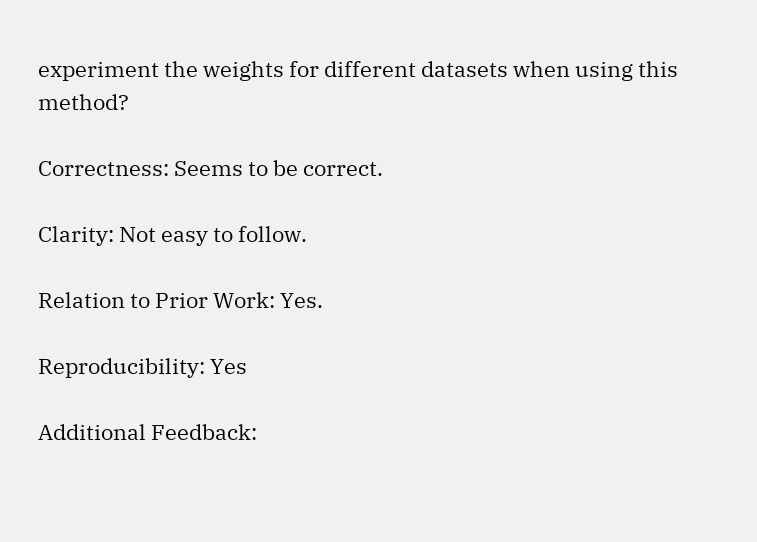experiment the weights for different datasets when using this method?

Correctness: Seems to be correct.

Clarity: Not easy to follow.

Relation to Prior Work: Yes.

Reproducibility: Yes

Additional Feedback: